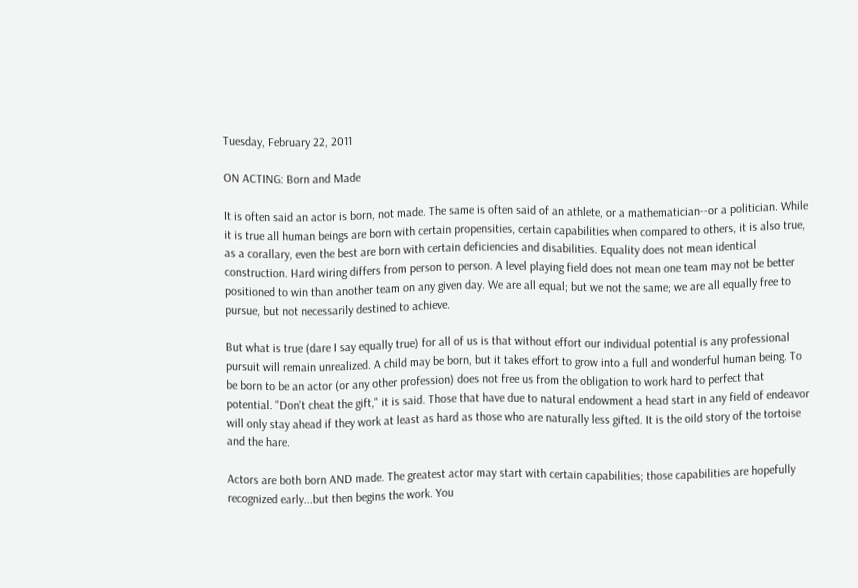Tuesday, February 22, 2011

ON ACTING: Born and Made

It is often said an actor is born, not made. The same is often said of an athlete, or a mathematician--or a politician. While it is true all human beings are born with certain propensities, certain capabilities when compared to others, it is also true, as a corallary, even the best are born with certain deficiencies and disabilities. Equality does not mean identical construction. Hard wiring differs from person to person. A level playing field does not mean one team may not be better positioned to win than another team on any given day. We are all equal; but we not the same; we are all equally free to pursue, but not necessarily destined to achieve.

But what is true (dare I say equally true) for all of us is that without effort our individual potential is any professional pursuit will remain unrealized. A child may be born, but it takes effort to grow into a full and wonderful human being. To be born to be an actor (or any other profession) does not free us from the obligation to work hard to perfect that potential. "Don't cheat the gift," it is said. Those that have due to natural endowment a head start in any field of endeavor will only stay ahead if they work at least as hard as those who are naturally less gifted. It is the oild story of the tortoise and the hare.

Actors are both born AND made. The greatest actor may start with certain capabilities; those capabilities are hopefully recognized early...but then begins the work. You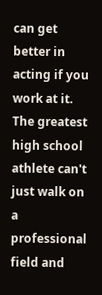can get better in acting if you work at it. The greatest high school athlete can't just walk on a professional field and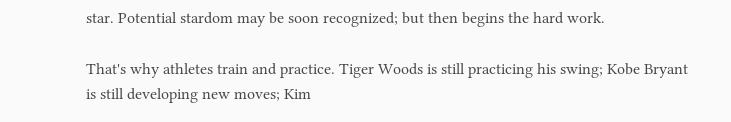star. Potential stardom may be soon recognized; but then begins the hard work.

That's why athletes train and practice. Tiger Woods is still practicing his swing; Kobe Bryant is still developing new moves; Kim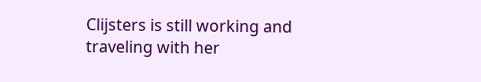Clijsters is still working and traveling with her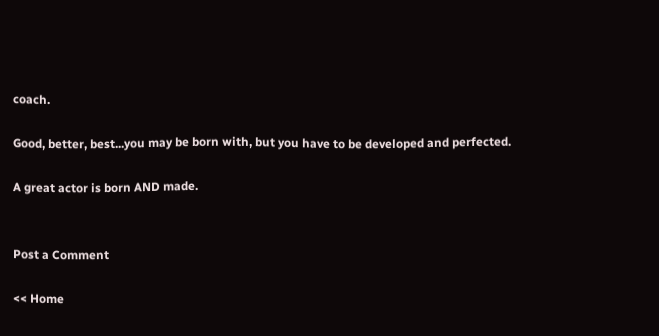coach.

Good, better, best...you may be born with, but you have to be developed and perfected.

A great actor is born AND made.


Post a Comment

<< Home